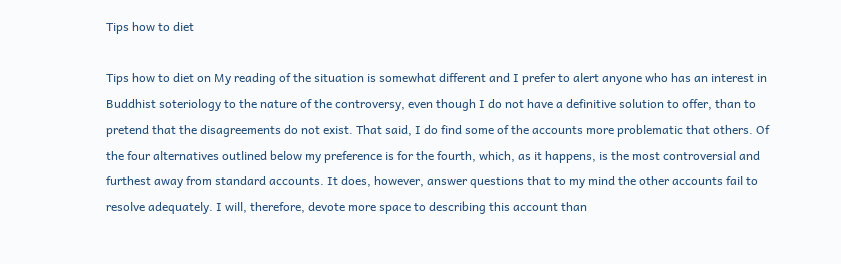Tips how to diet

Tips how to diet on My reading of the situation is somewhat different and I prefer to alert anyone who has an interest in Buddhist soteriology to the nature of the controversy, even though I do not have a definitive solution to offer, than to pretend that the disagreements do not exist. That said, I do find some of the accounts more problematic that others. Of the four alternatives outlined below my preference is for the fourth, which, as it happens, is the most controversial and furthest away from standard accounts. It does, however, answer questions that to my mind the other accounts fail to resolve adequately. I will, therefore, devote more space to describing this account than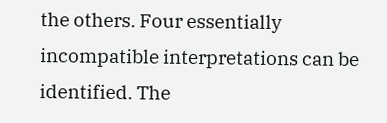the others. Four essentially incompatible interpretations can be identified. The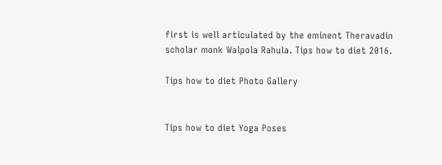first is well articulated by the eminent Theravadin scholar monk Walpola Rahula. Tips how to diet 2016.

Tips how to diet Photo Gallery


Tips how to diet Yoga Poses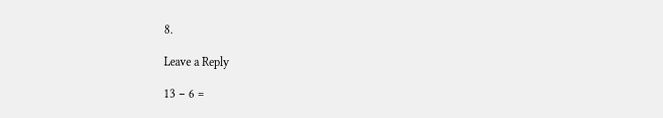8.

Leave a Reply

13 − 6 =